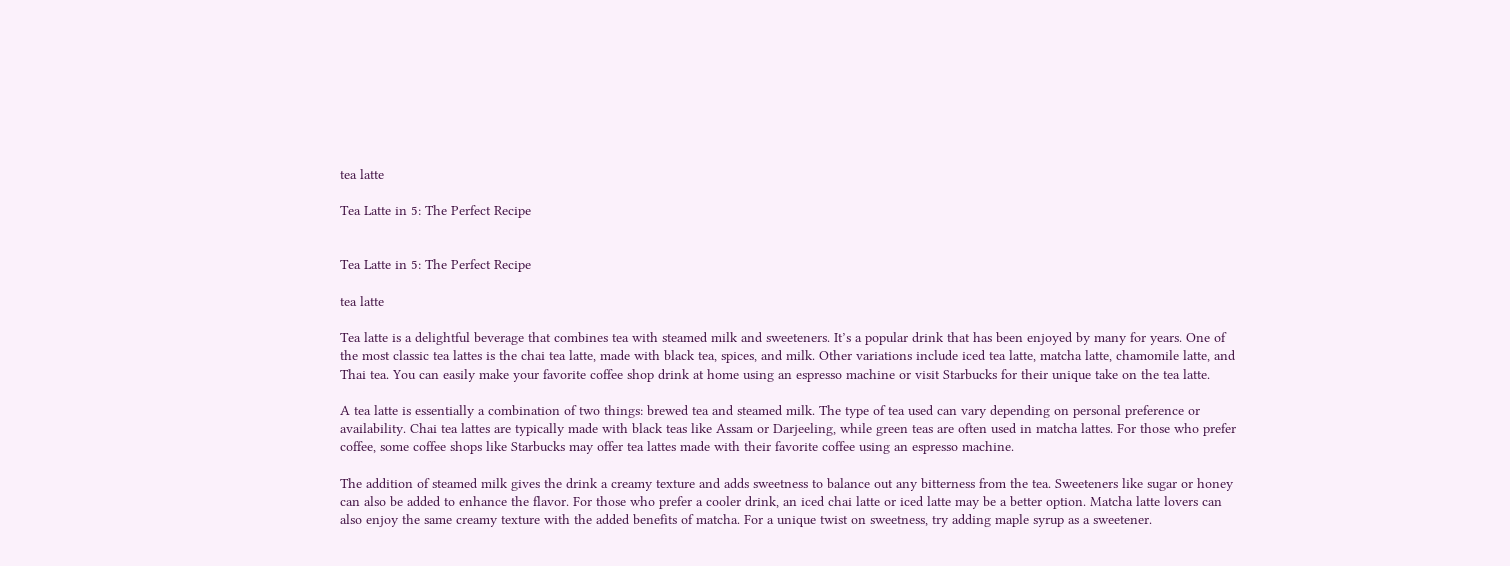tea latte

Tea Latte in 5: The Perfect Recipe


Tea Latte in 5: The Perfect Recipe

tea latte

Tea latte is a delightful beverage that combines tea with steamed milk and sweeteners. It’s a popular drink that has been enjoyed by many for years. One of the most classic tea lattes is the chai tea latte, made with black tea, spices, and milk. Other variations include iced tea latte, matcha latte, chamomile latte, and Thai tea. You can easily make your favorite coffee shop drink at home using an espresso machine or visit Starbucks for their unique take on the tea latte.

A tea latte is essentially a combination of two things: brewed tea and steamed milk. The type of tea used can vary depending on personal preference or availability. Chai tea lattes are typically made with black teas like Assam or Darjeeling, while green teas are often used in matcha lattes. For those who prefer coffee, some coffee shops like Starbucks may offer tea lattes made with their favorite coffee using an espresso machine.

The addition of steamed milk gives the drink a creamy texture and adds sweetness to balance out any bitterness from the tea. Sweeteners like sugar or honey can also be added to enhance the flavor. For those who prefer a cooler drink, an iced chai latte or iced latte may be a better option. Matcha latte lovers can also enjoy the same creamy texture with the added benefits of matcha. For a unique twist on sweetness, try adding maple syrup as a sweetener.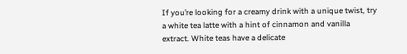If you’re looking for a creamy drink with a unique twist, try a white tea latte with a hint of cinnamon and vanilla extract. White teas have a delicate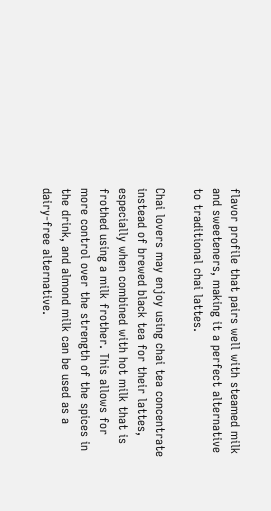flavor profile that pairs well with steamed milk and sweeteners, making it a perfect alternative to traditional chai lattes.

Chai lovers may enjoy using chai tea concentrate instead of brewed black tea for their lattes, especially when combined with hot milk that is frothed using a milk frother. This allows for more control over the strength of the spices in the drink, and almond milk can be used as a dairy-free alternative.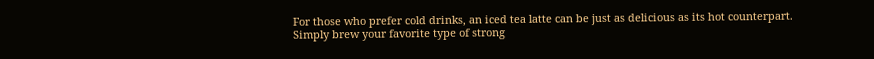For those who prefer cold drinks, an iced tea latte can be just as delicious as its hot counterpart. Simply brew your favorite type of strong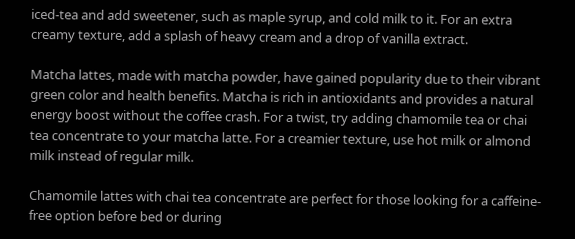iced-tea and add sweetener, such as maple syrup, and cold milk to it. For an extra creamy texture, add a splash of heavy cream and a drop of vanilla extract.

Matcha lattes, made with matcha powder, have gained popularity due to their vibrant green color and health benefits. Matcha is rich in antioxidants and provides a natural energy boost without the coffee crash. For a twist, try adding chamomile tea or chai tea concentrate to your matcha latte. For a creamier texture, use hot milk or almond milk instead of regular milk.

Chamomile lattes with chai tea concentrate are perfect for those looking for a caffeine-free option before bed or during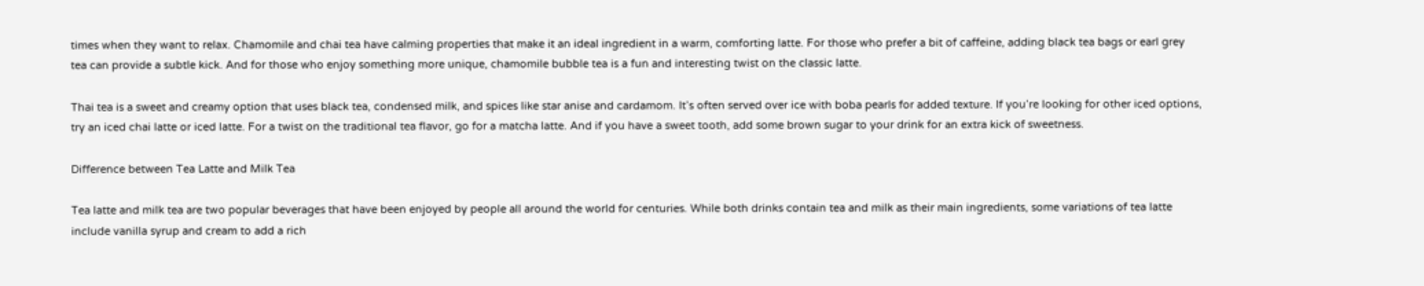times when they want to relax. Chamomile and chai tea have calming properties that make it an ideal ingredient in a warm, comforting latte. For those who prefer a bit of caffeine, adding black tea bags or earl grey tea can provide a subtle kick. And for those who enjoy something more unique, chamomile bubble tea is a fun and interesting twist on the classic latte.

Thai tea is a sweet and creamy option that uses black tea, condensed milk, and spices like star anise and cardamom. It’s often served over ice with boba pearls for added texture. If you’re looking for other iced options, try an iced chai latte or iced latte. For a twist on the traditional tea flavor, go for a matcha latte. And if you have a sweet tooth, add some brown sugar to your drink for an extra kick of sweetness.

Difference between Tea Latte and Milk Tea

Tea latte and milk tea are two popular beverages that have been enjoyed by people all around the world for centuries. While both drinks contain tea and milk as their main ingredients, some variations of tea latte include vanilla syrup and cream to add a rich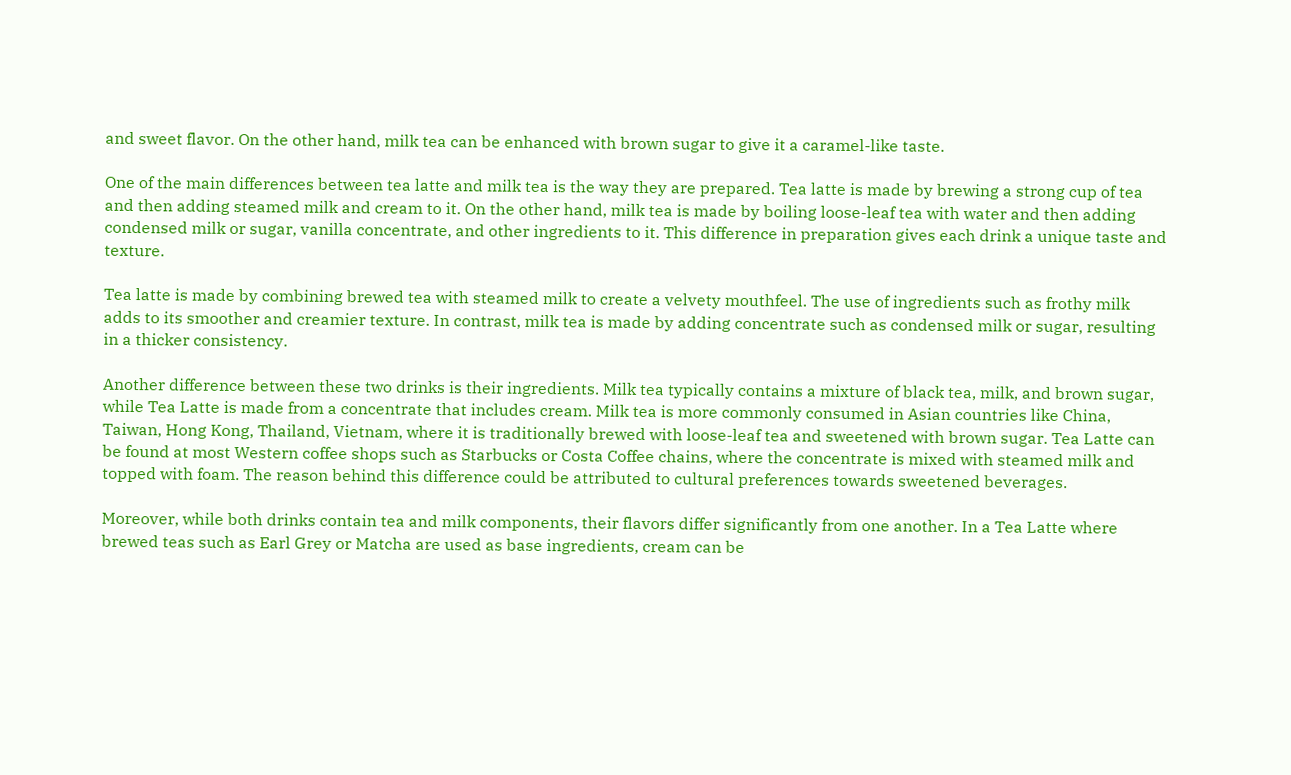and sweet flavor. On the other hand, milk tea can be enhanced with brown sugar to give it a caramel-like taste.

One of the main differences between tea latte and milk tea is the way they are prepared. Tea latte is made by brewing a strong cup of tea and then adding steamed milk and cream to it. On the other hand, milk tea is made by boiling loose-leaf tea with water and then adding condensed milk or sugar, vanilla concentrate, and other ingredients to it. This difference in preparation gives each drink a unique taste and texture.

Tea latte is made by combining brewed tea with steamed milk to create a velvety mouthfeel. The use of ingredients such as frothy milk adds to its smoother and creamier texture. In contrast, milk tea is made by adding concentrate such as condensed milk or sugar, resulting in a thicker consistency.

Another difference between these two drinks is their ingredients. Milk tea typically contains a mixture of black tea, milk, and brown sugar, while Tea Latte is made from a concentrate that includes cream. Milk tea is more commonly consumed in Asian countries like China, Taiwan, Hong Kong, Thailand, Vietnam, where it is traditionally brewed with loose-leaf tea and sweetened with brown sugar. Tea Latte can be found at most Western coffee shops such as Starbucks or Costa Coffee chains, where the concentrate is mixed with steamed milk and topped with foam. The reason behind this difference could be attributed to cultural preferences towards sweetened beverages.

Moreover, while both drinks contain tea and milk components, their flavors differ significantly from one another. In a Tea Latte where brewed teas such as Earl Grey or Matcha are used as base ingredients, cream can be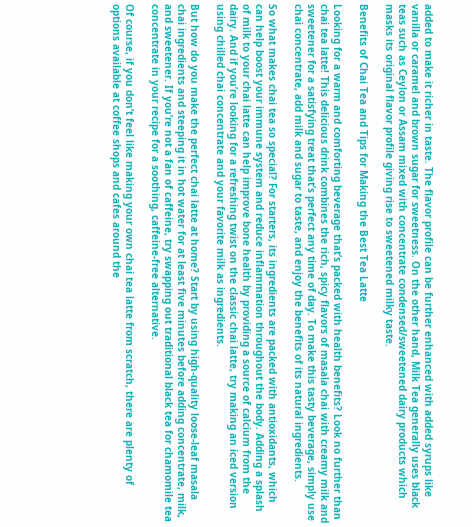added to make it richer in taste. The flavor profile can be further enhanced with added syrups like vanilla or caramel and brown sugar for sweetness. On the other hand, Milk Tea generally uses black teas such as Ceylon or Assam mixed with concentrate condensed/sweetened dairy products which masks its original flavor profile giving rise to sweetened milky taste.

Benefits of Chai Tea and Tips for Making the Best Tea Latte

Looking for a warm and comforting beverage that’s packed with health benefits? Look no further than chai tea latte! This delicious drink combines the rich, spicy flavors of masala chai with creamy milk and sweetener for a satisfying treat that’s perfect any time of day. To make this tasty beverage, simply use chai concentrate, add milk and sugar to taste, and enjoy the benefits of its natural ingredients.

So what makes chai tea so special? For starters, its ingredients are packed with antioxidants, which can help boost your immune system and reduce inflammation throughout the body. Adding a splash of milk to your chai latte can help improve bone health by providing a source of calcium from the dairy. And if you’re looking for a refreshing twist on the classic chai latte, try making an iced version using chilled chai concentrate and your favorite milk as ingredients.

But how do you make the perfect chai latte at home? Start by using high-quality loose-leaf masala chai ingredients and steeping it in hot water for at least five minutes before adding concentrate, milk, and sweetener. If you’re not a fan of caffeine, try swapping out traditional black tea for chamomile tea concentrate in your recipe for a soothing, caffeine-free alternative.

Of course, if you don’t feel like making your own chai tea latte from scratch, there are plenty of options available at coffee shops and cafes around the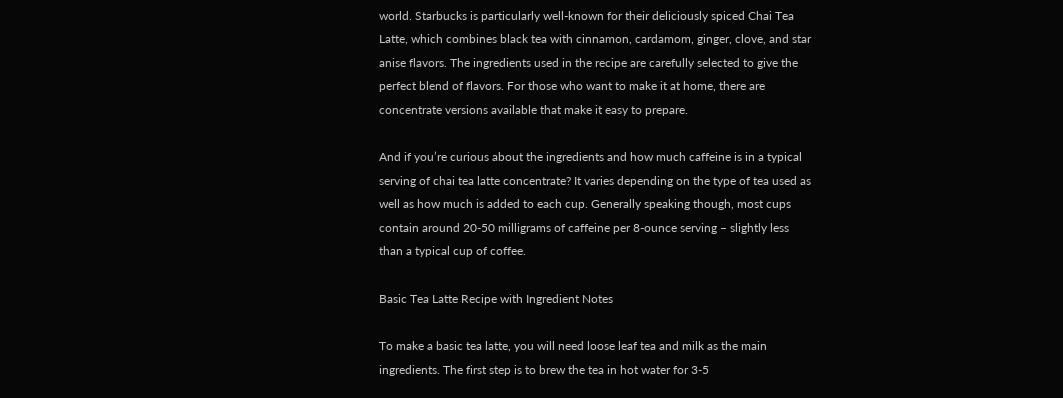world. Starbucks is particularly well-known for their deliciously spiced Chai Tea Latte, which combines black tea with cinnamon, cardamom, ginger, clove, and star anise flavors. The ingredients used in the recipe are carefully selected to give the perfect blend of flavors. For those who want to make it at home, there are concentrate versions available that make it easy to prepare.

And if you’re curious about the ingredients and how much caffeine is in a typical serving of chai tea latte concentrate? It varies depending on the type of tea used as well as how much is added to each cup. Generally speaking though, most cups contain around 20-50 milligrams of caffeine per 8-ounce serving – slightly less than a typical cup of coffee.

Basic Tea Latte Recipe with Ingredient Notes

To make a basic tea latte, you will need loose leaf tea and milk as the main ingredients. The first step is to brew the tea in hot water for 3-5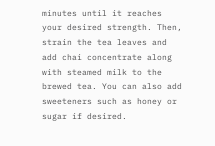minutes until it reaches your desired strength. Then, strain the tea leaves and add chai concentrate along with steamed milk to the brewed tea. You can also add sweeteners such as honey or sugar if desired.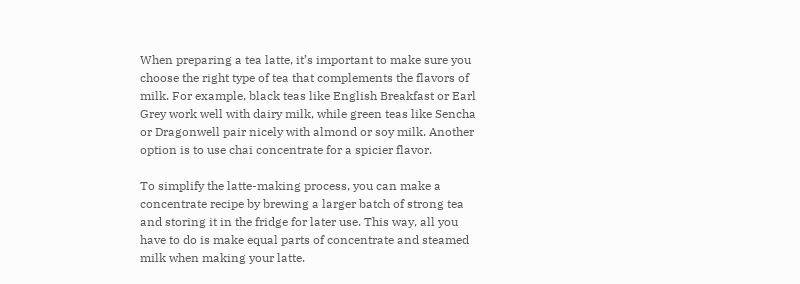When preparing a tea latte, it’s important to make sure you choose the right type of tea that complements the flavors of milk. For example, black teas like English Breakfast or Earl Grey work well with dairy milk, while green teas like Sencha or Dragonwell pair nicely with almond or soy milk. Another option is to use chai concentrate for a spicier flavor.

To simplify the latte-making process, you can make a concentrate recipe by brewing a larger batch of strong tea and storing it in the fridge for later use. This way, all you have to do is make equal parts of concentrate and steamed milk when making your latte.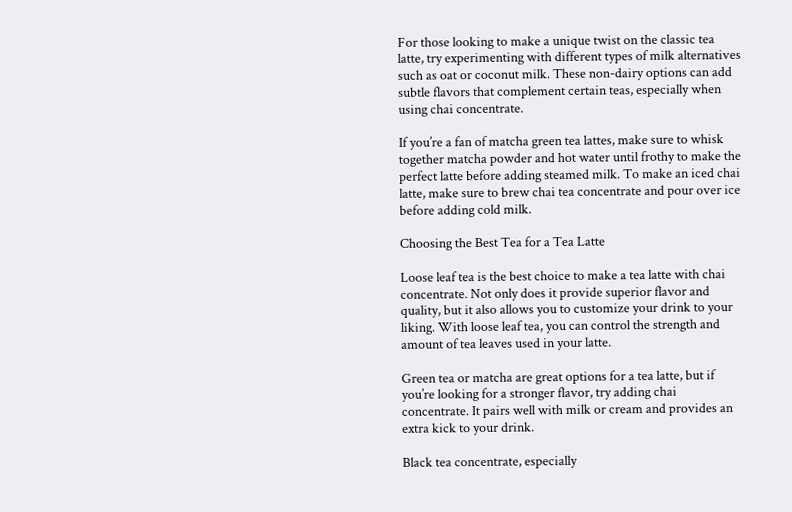For those looking to make a unique twist on the classic tea latte, try experimenting with different types of milk alternatives such as oat or coconut milk. These non-dairy options can add subtle flavors that complement certain teas, especially when using chai concentrate.

If you’re a fan of matcha green tea lattes, make sure to whisk together matcha powder and hot water until frothy to make the perfect latte before adding steamed milk. To make an iced chai latte, make sure to brew chai tea concentrate and pour over ice before adding cold milk.

Choosing the Best Tea for a Tea Latte

Loose leaf tea is the best choice to make a tea latte with chai concentrate. Not only does it provide superior flavor and quality, but it also allows you to customize your drink to your liking. With loose leaf tea, you can control the strength and amount of tea leaves used in your latte.

Green tea or matcha are great options for a tea latte, but if you’re looking for a stronger flavor, try adding chai concentrate. It pairs well with milk or cream and provides an extra kick to your drink.

Black tea concentrate, especially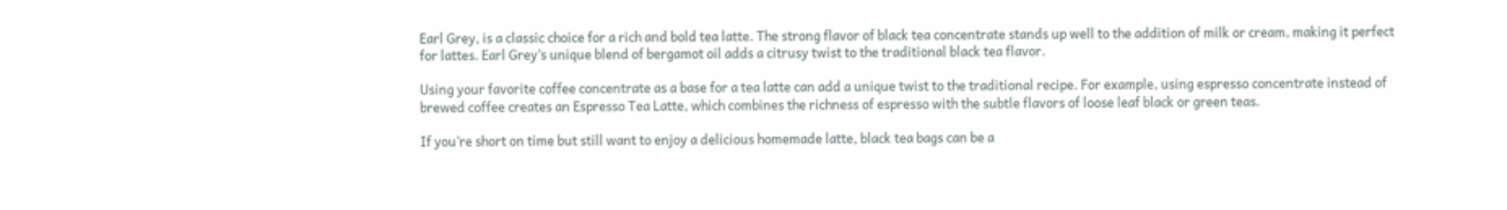Earl Grey, is a classic choice for a rich and bold tea latte. The strong flavor of black tea concentrate stands up well to the addition of milk or cream, making it perfect for lattes. Earl Grey’s unique blend of bergamot oil adds a citrusy twist to the traditional black tea flavor.

Using your favorite coffee concentrate as a base for a tea latte can add a unique twist to the traditional recipe. For example, using espresso concentrate instead of brewed coffee creates an Espresso Tea Latte, which combines the richness of espresso with the subtle flavors of loose leaf black or green teas.

If you’re short on time but still want to enjoy a delicious homemade latte, black tea bags can be a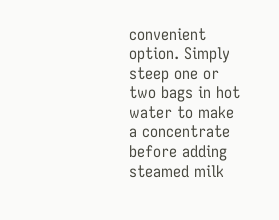convenient option. Simply steep one or two bags in hot water to make a concentrate before adding steamed milk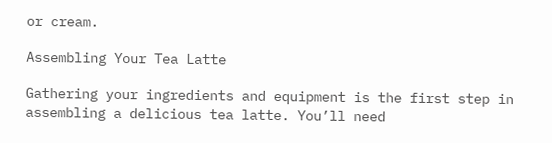or cream.

Assembling Your Tea Latte

Gathering your ingredients and equipment is the first step in assembling a delicious tea latte. You’ll need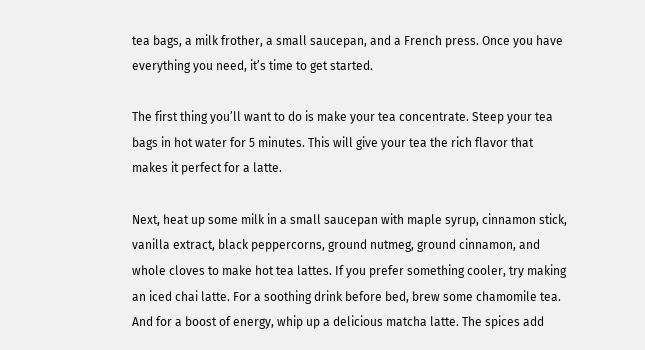tea bags, a milk frother, a small saucepan, and a French press. Once you have everything you need, it’s time to get started.

The first thing you’ll want to do is make your tea concentrate. Steep your tea bags in hot water for 5 minutes. This will give your tea the rich flavor that makes it perfect for a latte.

Next, heat up some milk in a small saucepan with maple syrup, cinnamon stick, vanilla extract, black peppercorns, ground nutmeg, ground cinnamon, and whole cloves to make hot tea lattes. If you prefer something cooler, try making an iced chai latte. For a soothing drink before bed, brew some chamomile tea. And for a boost of energy, whip up a delicious matcha latte. The spices add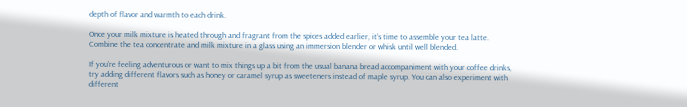depth of flavor and warmth to each drink.

Once your milk mixture is heated through and fragrant from the spices added earlier, it’s time to assemble your tea latte. Combine the tea concentrate and milk mixture in a glass using an immersion blender or whisk until well blended.

If you’re feeling adventurous or want to mix things up a bit from the usual banana bread accompaniment with your coffee drinks, try adding different flavors such as honey or caramel syrup as sweeteners instead of maple syrup. You can also experiment with different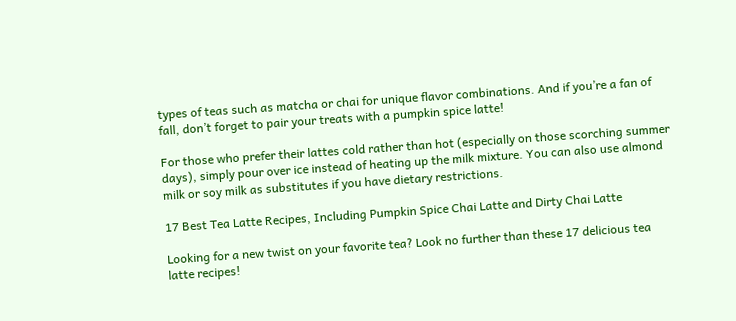types of teas such as matcha or chai for unique flavor combinations. And if you’re a fan of fall, don’t forget to pair your treats with a pumpkin spice latte!

For those who prefer their lattes cold rather than hot (especially on those scorching summer days), simply pour over ice instead of heating up the milk mixture. You can also use almond milk or soy milk as substitutes if you have dietary restrictions.

17 Best Tea Latte Recipes, Including Pumpkin Spice Chai Latte and Dirty Chai Latte

Looking for a new twist on your favorite tea? Look no further than these 17 delicious tea latte recipes!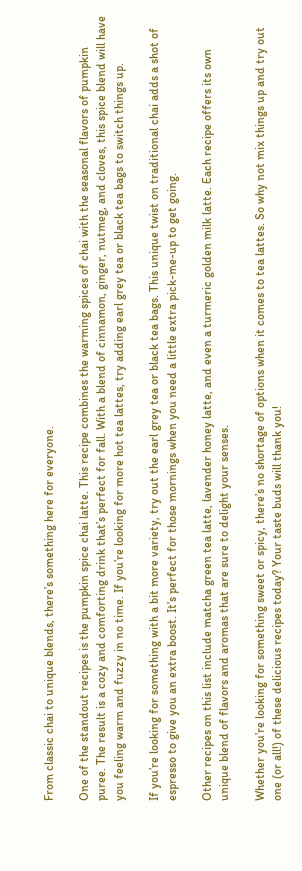From classic chai to unique blends, there’s something here for everyone.

One of the standout recipes is the pumpkin spice chai latte. This recipe combines the warming spices of chai with the seasonal flavors of pumpkin puree. The result is a cozy and comforting drink that’s perfect for fall. With a blend of cinnamon, ginger, nutmeg, and cloves, this spice blend will have you feeling warm and fuzzy in no time. If you’re looking for more hot tea lattes, try adding earl grey tea or black tea bags to switch things up.

If you’re looking for something with a bit more variety, try out the earl grey tea or black tea bags. This unique twist on traditional chai adds a shot of espresso to give you an extra boost. It’s perfect for those mornings when you need a little extra pick-me-up to get going.

Other recipes on this list include matcha green tea latte, lavender honey latte, and even a turmeric golden milk latte. Each recipe offers its own unique blend of flavors and aromas that are sure to delight your senses.

Whether you’re looking for something sweet or spicy, there’s no shortage of options when it comes to tea lattes. So why not mix things up and try out one (or all!) of these delicious recipes today? Your taste buds will thank you!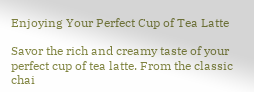Enjoying Your Perfect Cup of Tea Latte

Savor the rich and creamy taste of your perfect cup of tea latte. From the classic chai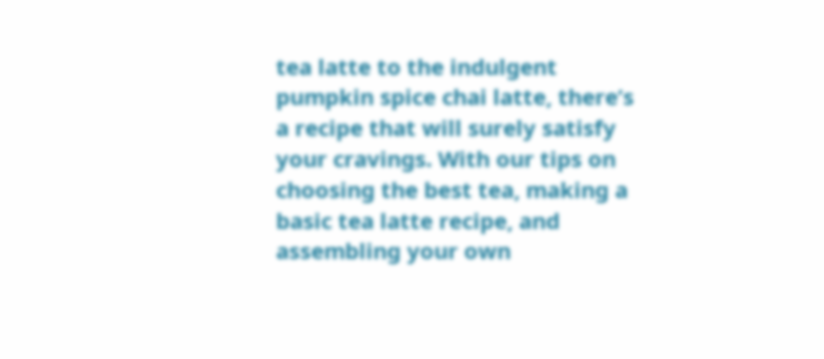tea latte to the indulgent pumpkin spice chai latte, there’s a recipe that will surely satisfy your cravings. With our tips on choosing the best tea, making a basic tea latte recipe, and assembling your own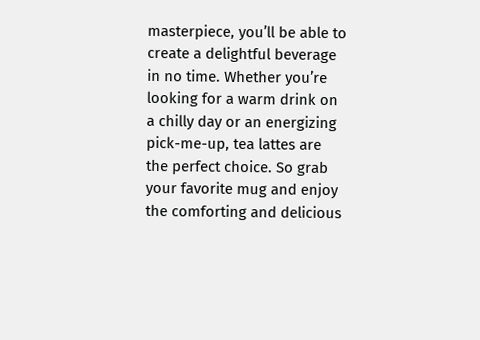masterpiece, you’ll be able to create a delightful beverage in no time. Whether you’re looking for a warm drink on a chilly day or an energizing pick-me-up, tea lattes are the perfect choice. So grab your favorite mug and enjoy the comforting and delicious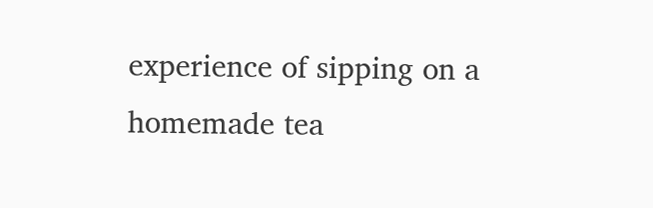experience of sipping on a homemade tea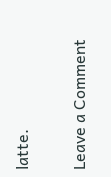latte.

Leave a Comment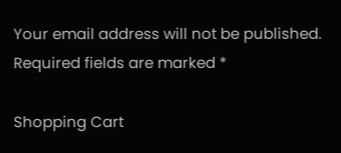Your email address will not be published. Required fields are marked *

Shopping Cart